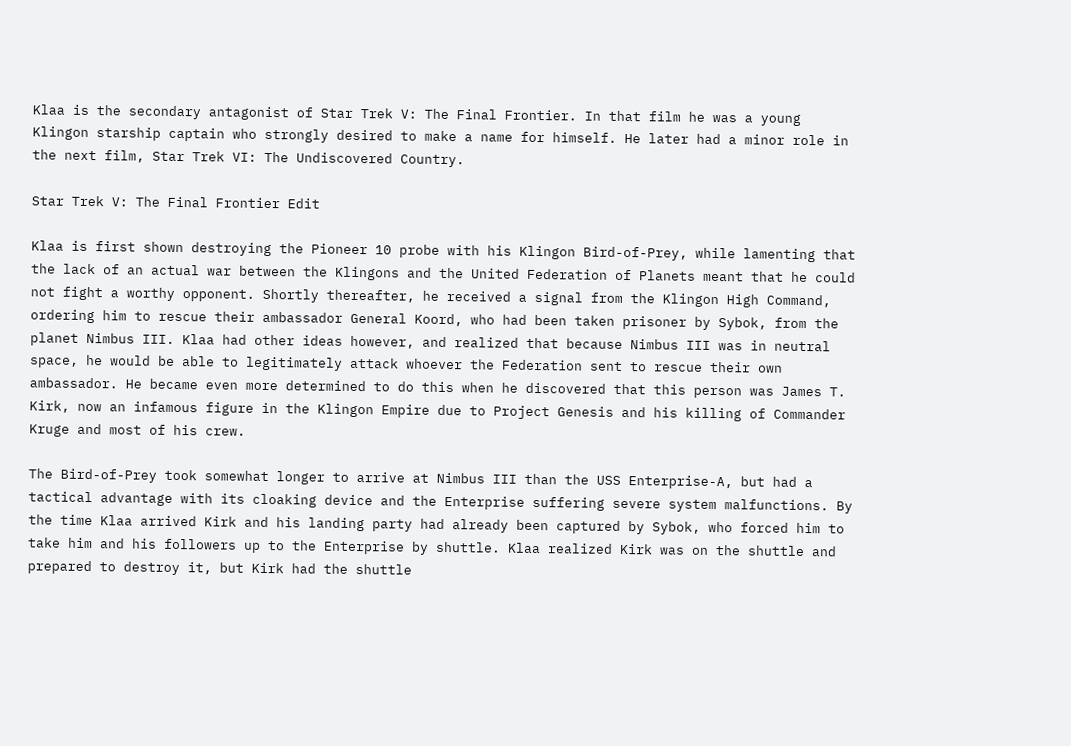Klaa is the secondary antagonist of Star Trek V: The Final Frontier. In that film he was a young Klingon starship captain who strongly desired to make a name for himself. He later had a minor role in the next film, Star Trek VI: The Undiscovered Country.

Star Trek V: The Final Frontier Edit

Klaa is first shown destroying the Pioneer 10 probe with his Klingon Bird-of-Prey, while lamenting that the lack of an actual war between the Klingons and the United Federation of Planets meant that he could not fight a worthy opponent. Shortly thereafter, he received a signal from the Klingon High Command, ordering him to rescue their ambassador General Koord, who had been taken prisoner by Sybok, from the planet Nimbus III. Klaa had other ideas however, and realized that because Nimbus III was in neutral space, he would be able to legitimately attack whoever the Federation sent to rescue their own ambassador. He became even more determined to do this when he discovered that this person was James T. Kirk, now an infamous figure in the Klingon Empire due to Project Genesis and his killing of Commander Kruge and most of his crew.

The Bird-of-Prey took somewhat longer to arrive at Nimbus III than the USS Enterprise-A, but had a tactical advantage with its cloaking device and the Enterprise suffering severe system malfunctions. By the time Klaa arrived Kirk and his landing party had already been captured by Sybok, who forced him to take him and his followers up to the Enterprise by shuttle. Klaa realized Kirk was on the shuttle and prepared to destroy it, but Kirk had the shuttle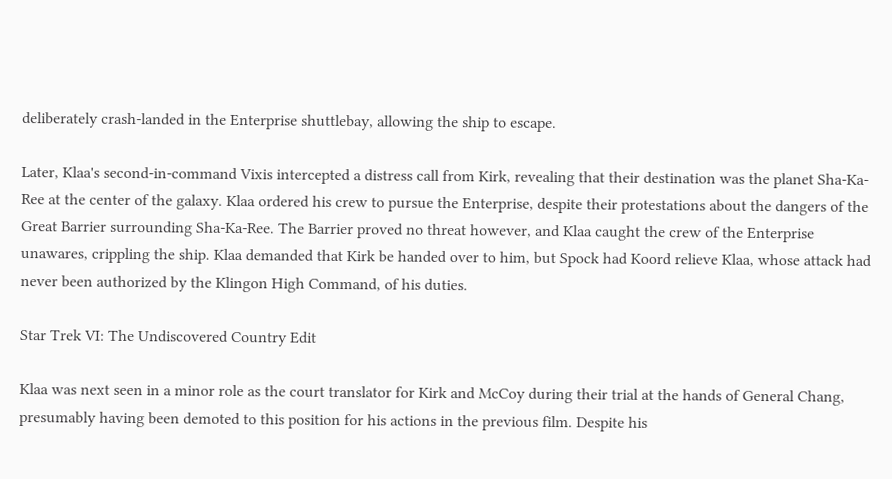deliberately crash-landed in the Enterprise shuttlebay, allowing the ship to escape.

Later, Klaa's second-in-command Vixis intercepted a distress call from Kirk, revealing that their destination was the planet Sha-Ka-Ree at the center of the galaxy. Klaa ordered his crew to pursue the Enterprise, despite their protestations about the dangers of the Great Barrier surrounding Sha-Ka-Ree. The Barrier proved no threat however, and Klaa caught the crew of the Enterprise unawares, crippling the ship. Klaa demanded that Kirk be handed over to him, but Spock had Koord relieve Klaa, whose attack had never been authorized by the Klingon High Command, of his duties.

Star Trek VI: The Undiscovered Country Edit

Klaa was next seen in a minor role as the court translator for Kirk and McCoy during their trial at the hands of General Chang, presumably having been demoted to this position for his actions in the previous film. Despite his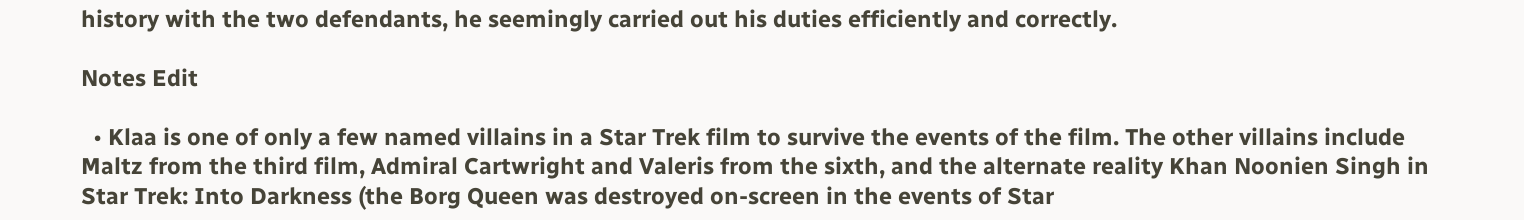history with the two defendants, he seemingly carried out his duties efficiently and correctly.

Notes Edit

  • Klaa is one of only a few named villains in a Star Trek film to survive the events of the film. The other villains include Maltz from the third film, Admiral Cartwright and Valeris from the sixth, and the alternate reality Khan Noonien Singh in Star Trek: Into Darkness (the Borg Queen was destroyed on-screen in the events of Star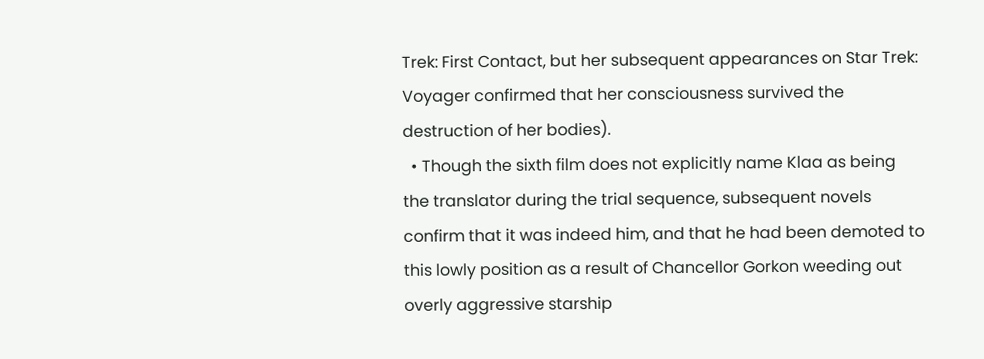Trek: First Contact, but her subsequent appearances on Star Trek: Voyager confirmed that her consciousness survived the destruction of her bodies).
  • Though the sixth film does not explicitly name Klaa as being the translator during the trial sequence, subsequent novels confirm that it was indeed him, and that he had been demoted to this lowly position as a result of Chancellor Gorkon weeding out overly aggressive starship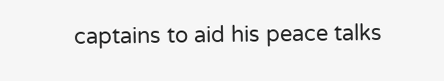captains to aid his peace talks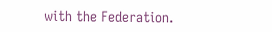with the Federation.